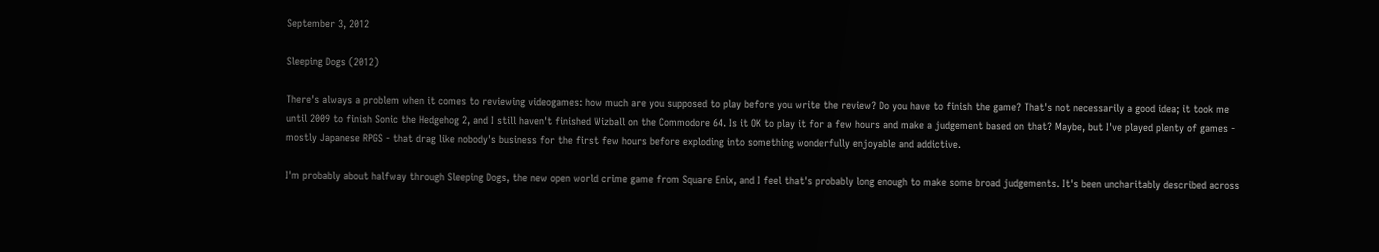September 3, 2012

Sleeping Dogs (2012)

There's always a problem when it comes to reviewing videogames: how much are you supposed to play before you write the review? Do you have to finish the game? That's not necessarily a good idea; it took me until 2009 to finish Sonic the Hedgehog 2, and I still haven't finished Wizball on the Commodore 64. Is it OK to play it for a few hours and make a judgement based on that? Maybe, but I've played plenty of games - mostly Japanese RPGS - that drag like nobody's business for the first few hours before exploding into something wonderfully enjoyable and addictive.

I'm probably about halfway through Sleeping Dogs, the new open world crime game from Square Enix, and I feel that's probably long enough to make some broad judgements. It's been uncharitably described across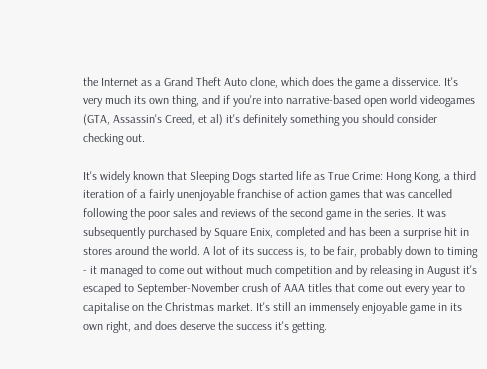the Internet as a Grand Theft Auto clone, which does the game a disservice. It's very much its own thing, and if you're into narrative-based open world videogames (GTA, Assassin's Creed, et al) it's definitely something you should consider checking out.

It's widely known that Sleeping Dogs started life as True Crime: Hong Kong, a third iteration of a fairly unenjoyable franchise of action games that was cancelled following the poor sales and reviews of the second game in the series. It was subsequently purchased by Square Enix, completed and has been a surprise hit in stores around the world. A lot of its success is, to be fair, probably down to timing - it managed to come out without much competition and by releasing in August it's escaped to September-November crush of AAA titles that come out every year to capitalise on the Christmas market. It's still an immensely enjoyable game in its own right, and does deserve the success it's getting.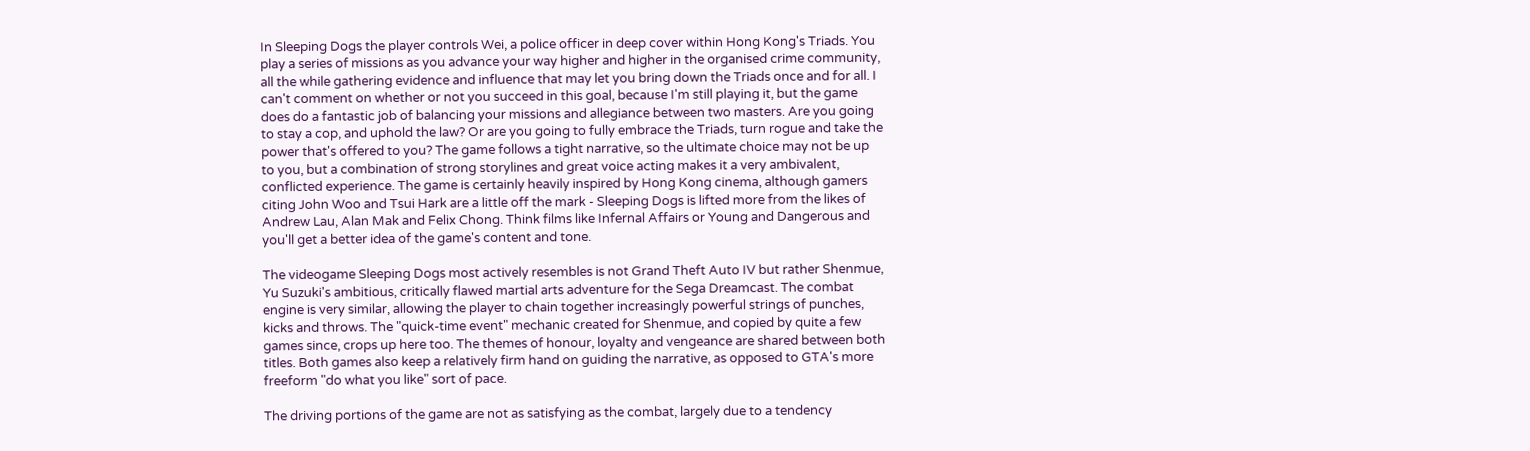In Sleeping Dogs the player controls Wei, a police officer in deep cover within Hong Kong's Triads. You play a series of missions as you advance your way higher and higher in the organised crime community, all the while gathering evidence and influence that may let you bring down the Triads once and for all. I can't comment on whether or not you succeed in this goal, because I'm still playing it, but the game does do a fantastic job of balancing your missions and allegiance between two masters. Are you going to stay a cop, and uphold the law? Or are you going to fully embrace the Triads, turn rogue and take the power that's offered to you? The game follows a tight narrative, so the ultimate choice may not be up to you, but a combination of strong storylines and great voice acting makes it a very ambivalent, conflicted experience. The game is certainly heavily inspired by Hong Kong cinema, although gamers citing John Woo and Tsui Hark are a little off the mark - Sleeping Dogs is lifted more from the likes of Andrew Lau, Alan Mak and Felix Chong. Think films like Infernal Affairs or Young and Dangerous and you'll get a better idea of the game's content and tone.

The videogame Sleeping Dogs most actively resembles is not Grand Theft Auto IV but rather Shenmue, Yu Suzuki's ambitious, critically flawed martial arts adventure for the Sega Dreamcast. The combat engine is very similar, allowing the player to chain together increasingly powerful strings of punches, kicks and throws. The "quick-time event" mechanic created for Shenmue, and copied by quite a few games since, crops up here too. The themes of honour, loyalty and vengeance are shared between both titles. Both games also keep a relatively firm hand on guiding the narrative, as opposed to GTA's more freeform "do what you like" sort of pace.

The driving portions of the game are not as satisfying as the combat, largely due to a tendency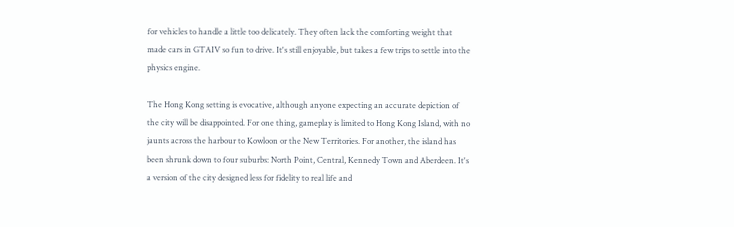for vehicles to handle a little too delicately. They often lack the comforting weight that made cars in GTAIV so fun to drive. It's still enjoyable, but takes a few trips to settle into the physics engine.

The Hong Kong setting is evocative, although anyone expecting an accurate depiction of the city will be disappointed. For one thing, gameplay is limited to Hong Kong Island, with no jaunts across the harbour to Kowloon or the New Territories. For another, the island has been shrunk down to four suburbs: North Point, Central, Kennedy Town and Aberdeen. It's a version of the city designed less for fidelity to real life and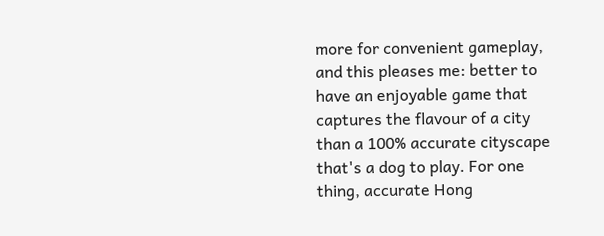more for convenient gameplay, and this pleases me: better to have an enjoyable game that captures the flavour of a city than a 100% accurate cityscape that's a dog to play. For one thing, accurate Hong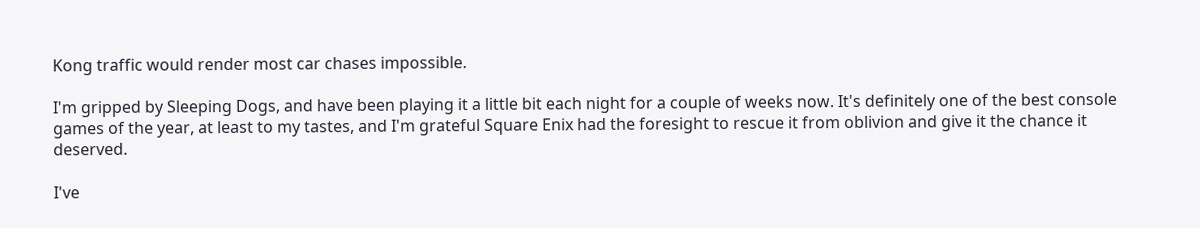Kong traffic would render most car chases impossible.

I'm gripped by Sleeping Dogs, and have been playing it a little bit each night for a couple of weeks now. It's definitely one of the best console games of the year, at least to my tastes, and I'm grateful Square Enix had the foresight to rescue it from oblivion and give it the chance it deserved.

I've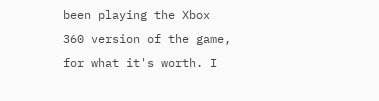been playing the Xbox 360 version of the game, for what it's worth. I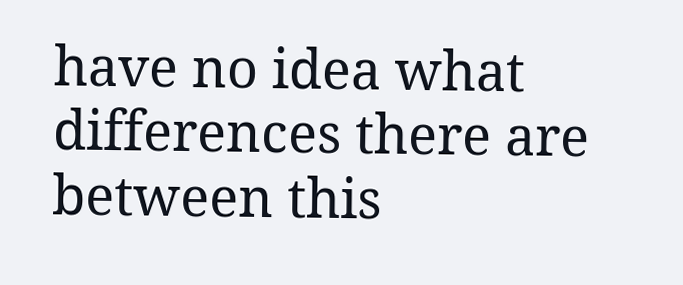have no idea what differences there are between this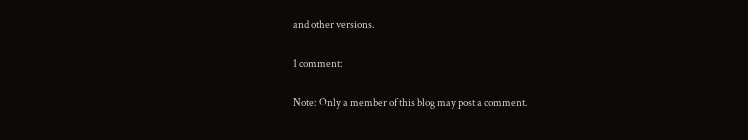and other versions.

1 comment:

Note: Only a member of this blog may post a comment.